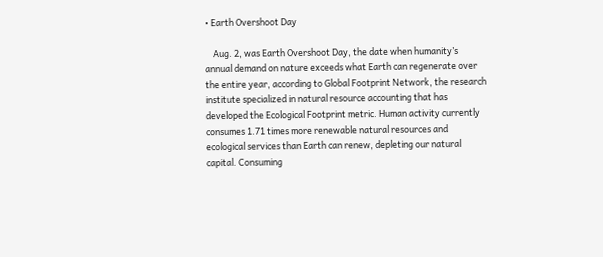• Earth Overshoot Day

    Aug. 2, was Earth Overshoot Day, the date when humanity’s annual demand on nature exceeds what Earth can regenerate over the entire year, according to Global Footprint Network, the research institute specialized in natural resource accounting that has developed the Ecological Footprint metric. Human activity currently consumes 1.71 times more renewable natural resources and ecological services than Earth can renew, depleting our natural capital. Consuming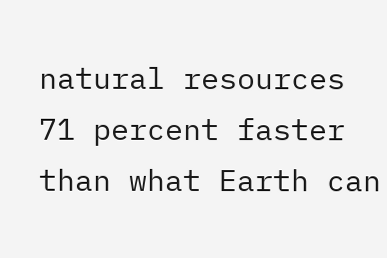natural resources 71 percent faster than what Earth can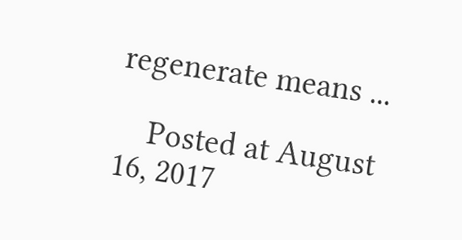regenerate means ...

    Posted at August 16, 2017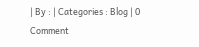| By : | Categories : Blog | 0 Comment